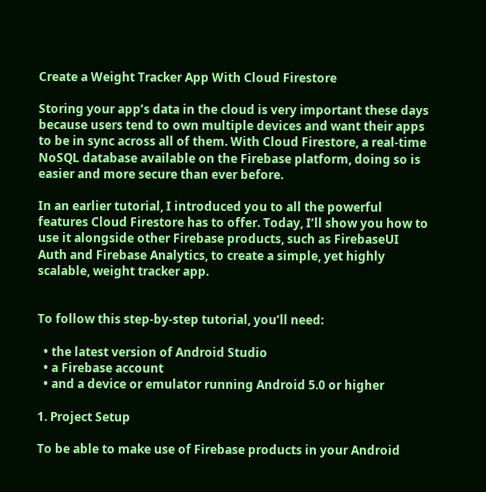Create a Weight Tracker App With Cloud Firestore

Storing your app’s data in the cloud is very important these days because users tend to own multiple devices and want their apps to be in sync across all of them. With Cloud Firestore, a real-time NoSQL database available on the Firebase platform, doing so is easier and more secure than ever before.

In an earlier tutorial, I introduced you to all the powerful features Cloud Firestore has to offer. Today, I’ll show you how to use it alongside other Firebase products, such as FirebaseUI Auth and Firebase Analytics, to create a simple, yet highly scalable, weight tracker app.


To follow this step-by-step tutorial, you’ll need:

  • the latest version of Android Studio
  • a Firebase account
  • and a device or emulator running Android 5.0 or higher

1. Project Setup

To be able to make use of Firebase products in your Android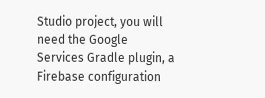Studio project, you will need the Google Services Gradle plugin, a Firebase configuration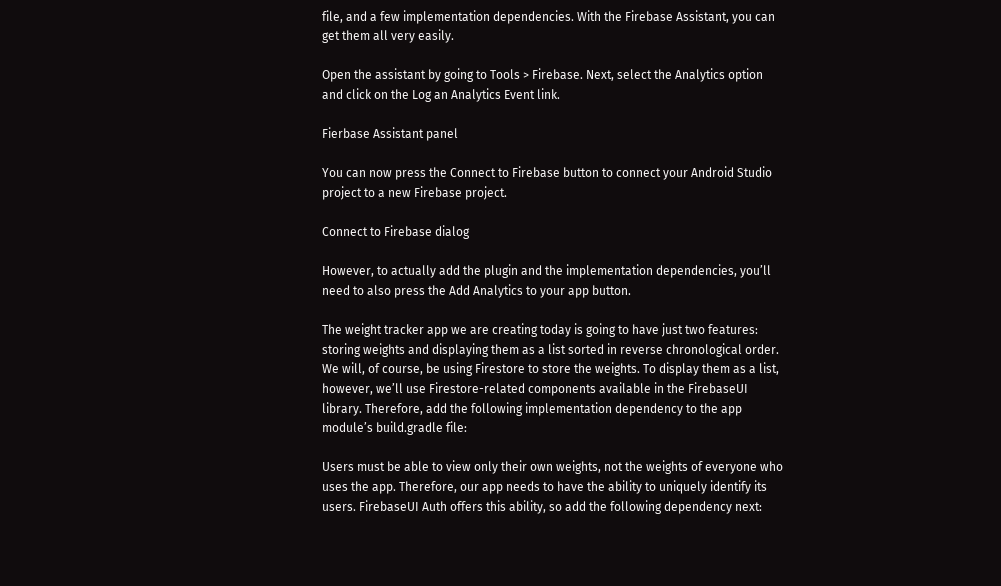file, and a few implementation dependencies. With the Firebase Assistant, you can get them all very easily.

Open the assistant by going to Tools > Firebase. Next, select the Analytics option and click on the Log an Analytics Event link.

Fierbase Assistant panel

You can now press the Connect to Firebase button to connect your Android Studio project to a new Firebase project.

Connect to Firebase dialog

However, to actually add the plugin and the implementation dependencies, you’ll need to also press the Add Analytics to your app button.

The weight tracker app we are creating today is going to have just two features: storing weights and displaying them as a list sorted in reverse chronological order. We will, of course, be using Firestore to store the weights. To display them as a list, however, we’ll use Firestore-related components available in the FirebaseUI library. Therefore, add the following implementation dependency to the app module’s build.gradle file:

Users must be able to view only their own weights, not the weights of everyone who uses the app. Therefore, our app needs to have the ability to uniquely identify its users. FirebaseUI Auth offers this ability, so add the following dependency next: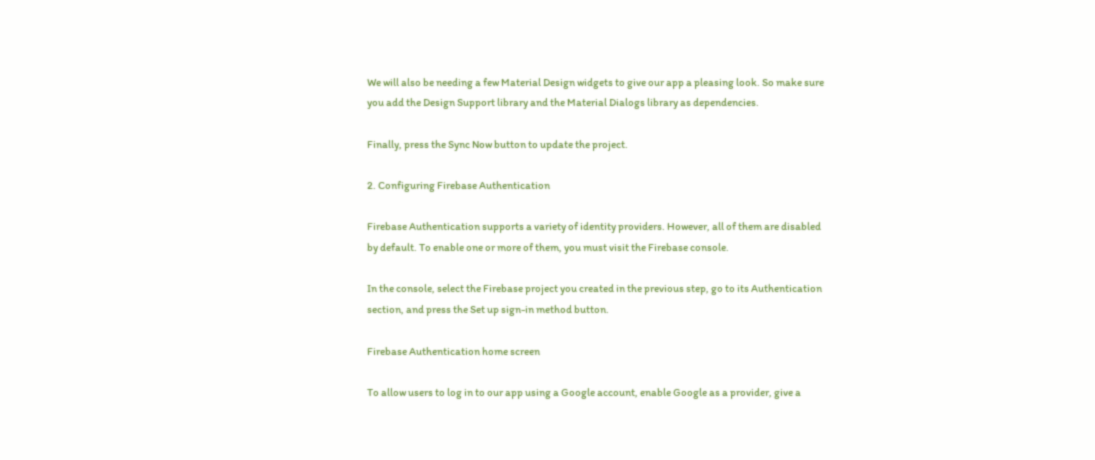We will also be needing a few Material Design widgets to give our app a pleasing look. So make sure you add the Design Support library and the Material Dialogs library as dependencies.

Finally, press the Sync Now button to update the project.

2. Configuring Firebase Authentication

Firebase Authentication supports a variety of identity providers. However, all of them are disabled by default. To enable one or more of them, you must visit the Firebase console.

In the console, select the Firebase project you created in the previous step, go to its Authentication section, and press the Set up sign-in method button.

Firebase Authentication home screen

To allow users to log in to our app using a Google account, enable Google as a provider, give a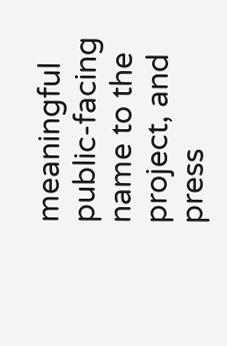meaningful public-facing name to the project, and press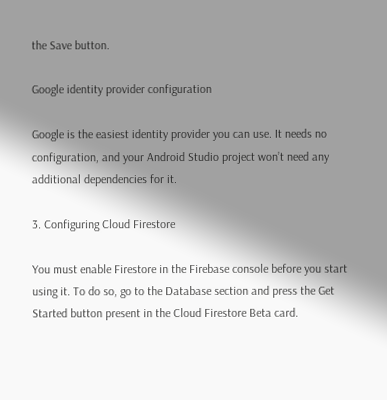the Save button.

Google identity provider configuration

Google is the easiest identity provider you can use. It needs no configuration, and your Android Studio project won’t need any additional dependencies for it.

3. Configuring Cloud Firestore

You must enable Firestore in the Firebase console before you start using it. To do so, go to the Database section and press the Get Started button present in the Cloud Firestore Beta card.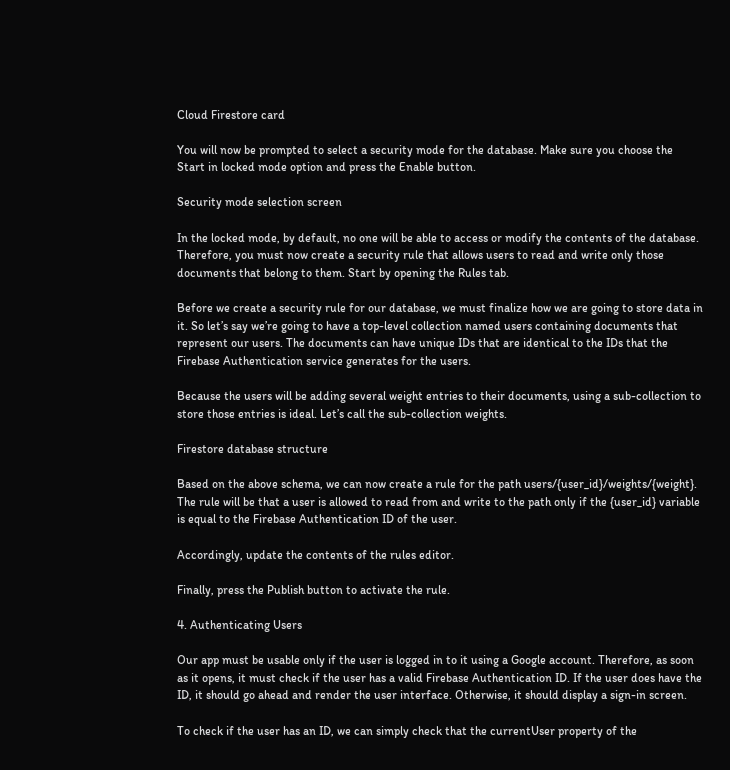Cloud Firestore card

You will now be prompted to select a security mode for the database. Make sure you choose the Start in locked mode option and press the Enable button.

Security mode selection screen

In the locked mode, by default, no one will be able to access or modify the contents of the database. Therefore, you must now create a security rule that allows users to read and write only those documents that belong to them. Start by opening the Rules tab.

Before we create a security rule for our database, we must finalize how we are going to store data in it. So let’s say we’re going to have a top-level collection named users containing documents that represent our users. The documents can have unique IDs that are identical to the IDs that the Firebase Authentication service generates for the users.

Because the users will be adding several weight entries to their documents, using a sub-collection to store those entries is ideal. Let’s call the sub-collection weights.

Firestore database structure

Based on the above schema, we can now create a rule for the path users/{user_id}/weights/{weight}. The rule will be that a user is allowed to read from and write to the path only if the {user_id} variable is equal to the Firebase Authentication ID of the user.

Accordingly, update the contents of the rules editor.

Finally, press the Publish button to activate the rule.

4. Authenticating Users

Our app must be usable only if the user is logged in to it using a Google account. Therefore, as soon as it opens, it must check if the user has a valid Firebase Authentication ID. If the user does have the ID, it should go ahead and render the user interface. Otherwise, it should display a sign-in screen.

To check if the user has an ID, we can simply check that the currentUser property of the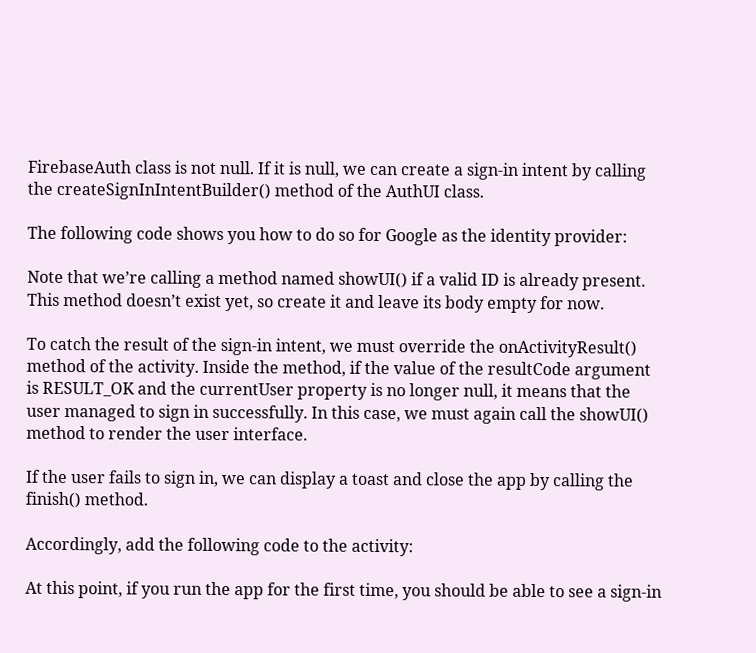FirebaseAuth class is not null. If it is null, we can create a sign-in intent by calling the createSignInIntentBuilder() method of the AuthUI class.

The following code shows you how to do so for Google as the identity provider:

Note that we’re calling a method named showUI() if a valid ID is already present. This method doesn’t exist yet, so create it and leave its body empty for now.

To catch the result of the sign-in intent, we must override the onActivityResult() method of the activity. Inside the method, if the value of the resultCode argument is RESULT_OK and the currentUser property is no longer null, it means that the user managed to sign in successfully. In this case, we must again call the showUI() method to render the user interface.

If the user fails to sign in, we can display a toast and close the app by calling the finish() method.

Accordingly, add the following code to the activity:

At this point, if you run the app for the first time, you should be able to see a sign-in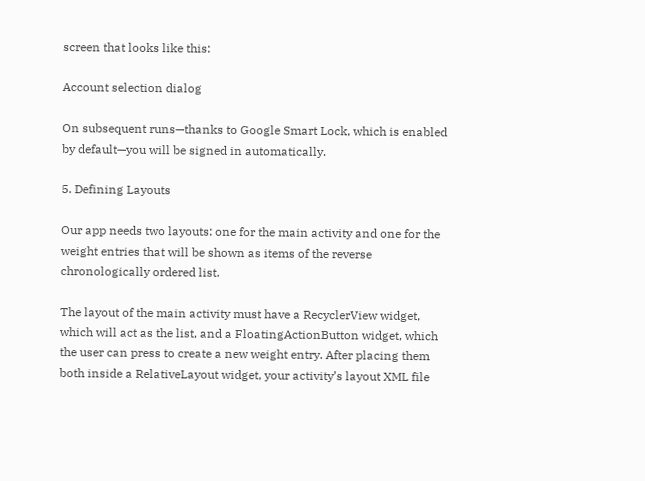screen that looks like this:

Account selection dialog

On subsequent runs—thanks to Google Smart Lock, which is enabled by default—you will be signed in automatically.

5. Defining Layouts

Our app needs two layouts: one for the main activity and one for the weight entries that will be shown as items of the reverse chronologically ordered list.

The layout of the main activity must have a RecyclerView widget, which will act as the list, and a FloatingActionButton widget, which the user can press to create a new weight entry. After placing them both inside a RelativeLayout widget, your activity’s layout XML file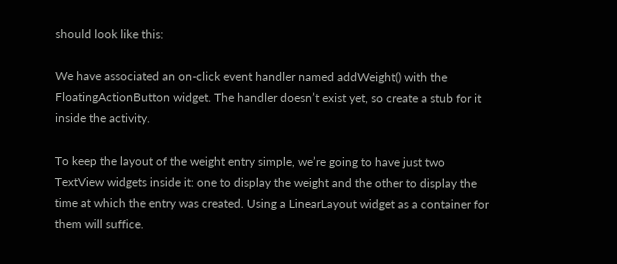should look like this:

We have associated an on-click event handler named addWeight() with the FloatingActionButton widget. The handler doesn’t exist yet, so create a stub for it inside the activity.

To keep the layout of the weight entry simple, we’re going to have just two TextView widgets inside it: one to display the weight and the other to display the time at which the entry was created. Using a LinearLayout widget as a container for them will suffice.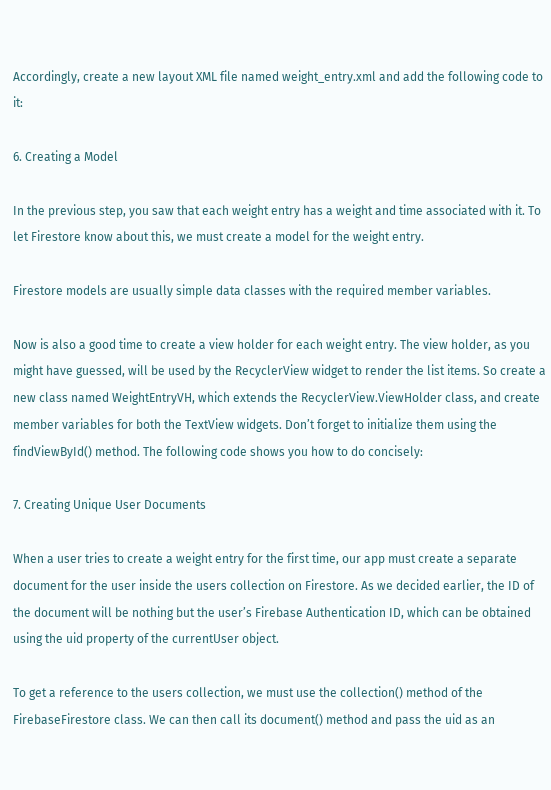Accordingly, create a new layout XML file named weight_entry.xml and add the following code to it:

6. Creating a Model

In the previous step, you saw that each weight entry has a weight and time associated with it. To let Firestore know about this, we must create a model for the weight entry.

Firestore models are usually simple data classes with the required member variables.

Now is also a good time to create a view holder for each weight entry. The view holder, as you might have guessed, will be used by the RecyclerView widget to render the list items. So create a new class named WeightEntryVH, which extends the RecyclerView.ViewHolder class, and create member variables for both the TextView widgets. Don’t forget to initialize them using the findViewById() method. The following code shows you how to do concisely:

7. Creating Unique User Documents

When a user tries to create a weight entry for the first time, our app must create a separate document for the user inside the users collection on Firestore. As we decided earlier, the ID of the document will be nothing but the user’s Firebase Authentication ID, which can be obtained using the uid property of the currentUser object.

To get a reference to the users collection, we must use the collection() method of the FirebaseFirestore class. We can then call its document() method and pass the uid as an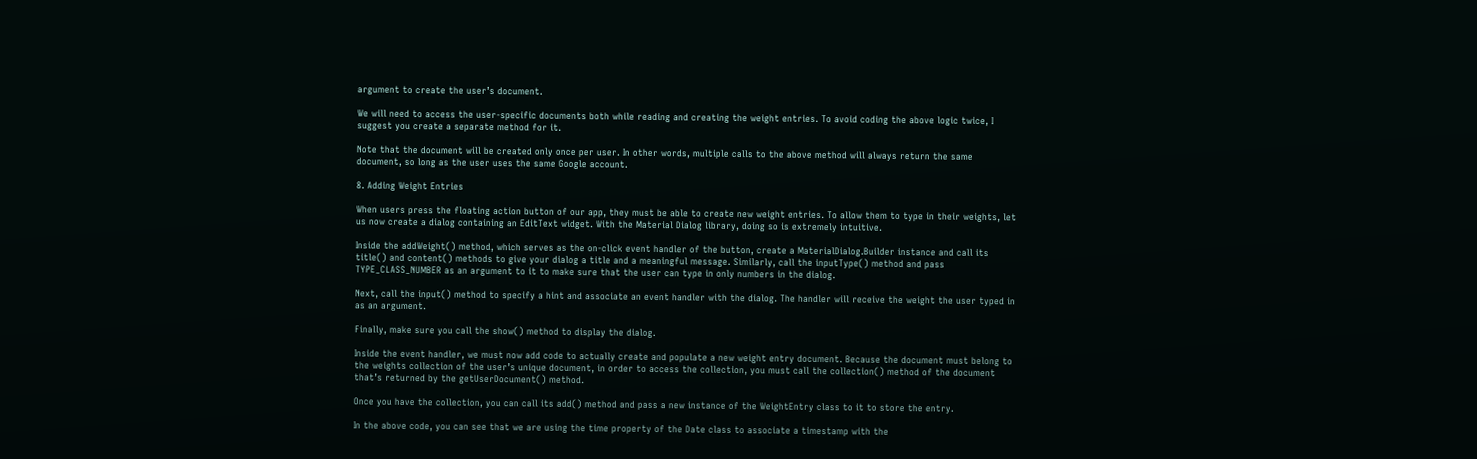argument to create the user’s document.

We will need to access the user-specific documents both while reading and creating the weight entries. To avoid coding the above logic twice, I suggest you create a separate method for it.

Note that the document will be created only once per user. In other words, multiple calls to the above method will always return the same document, so long as the user uses the same Google account.

8. Adding Weight Entries

When users press the floating action button of our app, they must be able to create new weight entries. To allow them to type in their weights, let us now create a dialog containing an EditText widget. With the Material Dialog library, doing so is extremely intuitive.

Inside the addWeight() method, which serves as the on-click event handler of the button, create a MaterialDialog.Builder instance and call its title() and content() methods to give your dialog a title and a meaningful message. Similarly, call the inputType() method and pass TYPE_CLASS_NUMBER as an argument to it to make sure that the user can type in only numbers in the dialog.

Next, call the input() method to specify a hint and associate an event handler with the dialog. The handler will receive the weight the user typed in as an argument.

Finally, make sure you call the show() method to display the dialog.

Inside the event handler, we must now add code to actually create and populate a new weight entry document. Because the document must belong to the weights collection of the user’s unique document, in order to access the collection, you must call the collection() method of the document that’s returned by the getUserDocument() method.

Once you have the collection, you can call its add() method and pass a new instance of the WeightEntry class to it to store the entry.

In the above code, you can see that we are using the time property of the Date class to associate a timestamp with the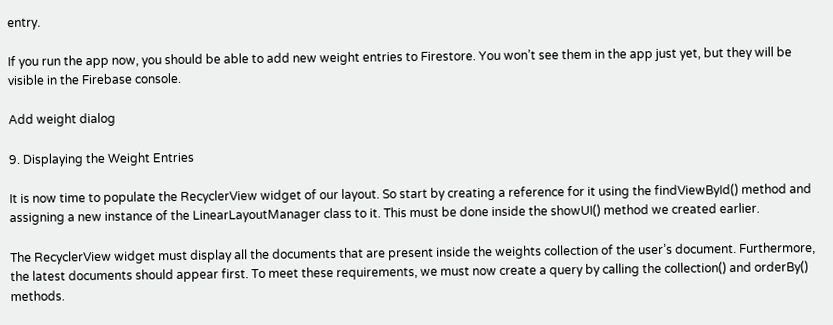entry.

If you run the app now, you should be able to add new weight entries to Firestore. You won’t see them in the app just yet, but they will be visible in the Firebase console.

Add weight dialog

9. Displaying the Weight Entries

It is now time to populate the RecyclerView widget of our layout. So start by creating a reference for it using the findViewById() method and assigning a new instance of the LinearLayoutManager class to it. This must be done inside the showUI() method we created earlier.

The RecyclerView widget must display all the documents that are present inside the weights collection of the user’s document. Furthermore, the latest documents should appear first. To meet these requirements, we must now create a query by calling the collection() and orderBy() methods.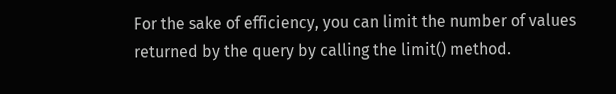For the sake of efficiency, you can limit the number of values returned by the query by calling the limit() method.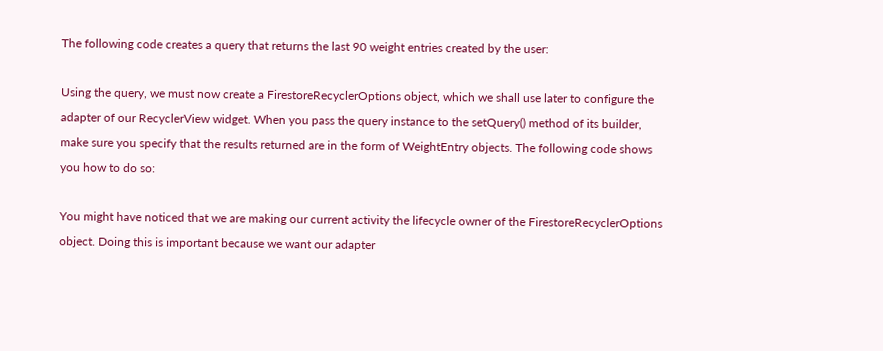The following code creates a query that returns the last 90 weight entries created by the user:

Using the query, we must now create a FirestoreRecyclerOptions object, which we shall use later to configure the adapter of our RecyclerView widget. When you pass the query instance to the setQuery() method of its builder, make sure you specify that the results returned are in the form of WeightEntry objects. The following code shows you how to do so:

You might have noticed that we are making our current activity the lifecycle owner of the FirestoreRecyclerOptions object. Doing this is important because we want our adapter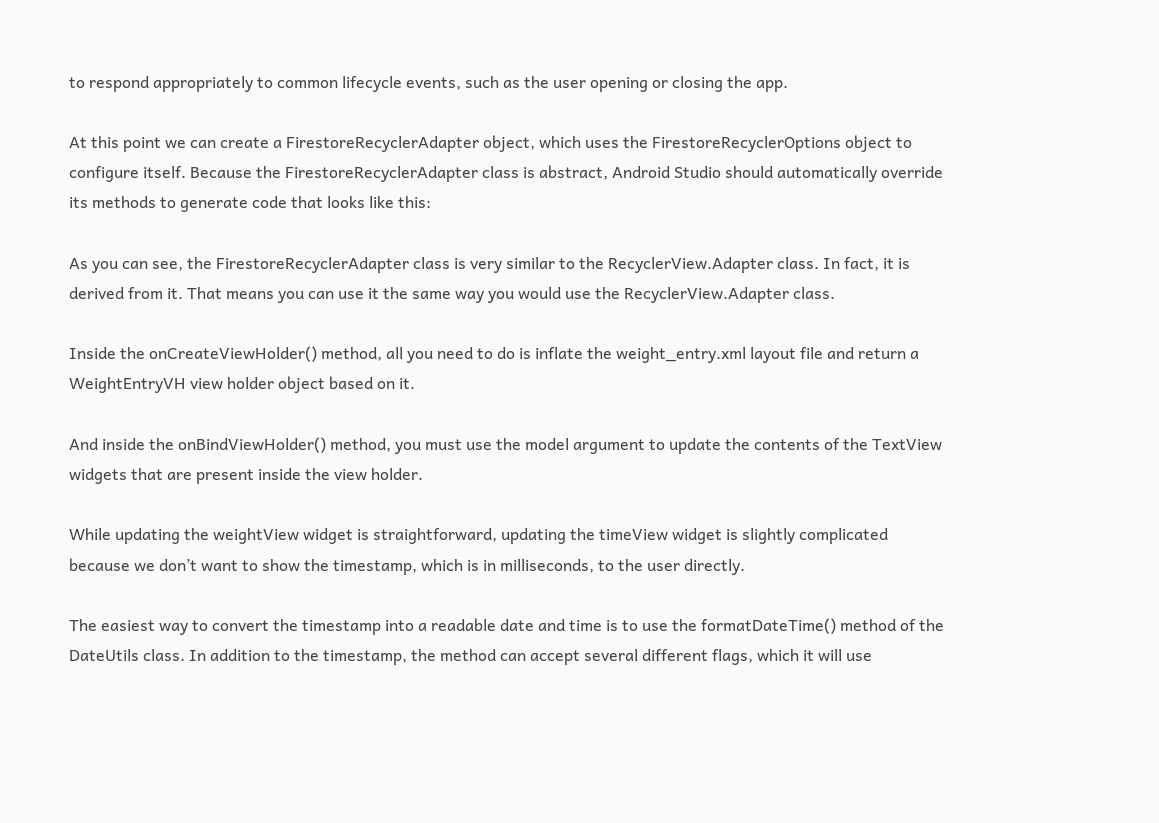to respond appropriately to common lifecycle events, such as the user opening or closing the app.

At this point we can create a FirestoreRecyclerAdapter object, which uses the FirestoreRecyclerOptions object to configure itself. Because the FirestoreRecyclerAdapter class is abstract, Android Studio should automatically override its methods to generate code that looks like this:

As you can see, the FirestoreRecyclerAdapter class is very similar to the RecyclerView.Adapter class. In fact, it is derived from it. That means you can use it the same way you would use the RecyclerView.Adapter class.

Inside the onCreateViewHolder() method, all you need to do is inflate the weight_entry.xml layout file and return a WeightEntryVH view holder object based on it.

And inside the onBindViewHolder() method, you must use the model argument to update the contents of the TextView widgets that are present inside the view holder.

While updating the weightView widget is straightforward, updating the timeView widget is slightly complicated because we don’t want to show the timestamp, which is in milliseconds, to the user directly.

The easiest way to convert the timestamp into a readable date and time is to use the formatDateTime() method of the DateUtils class. In addition to the timestamp, the method can accept several different flags, which it will use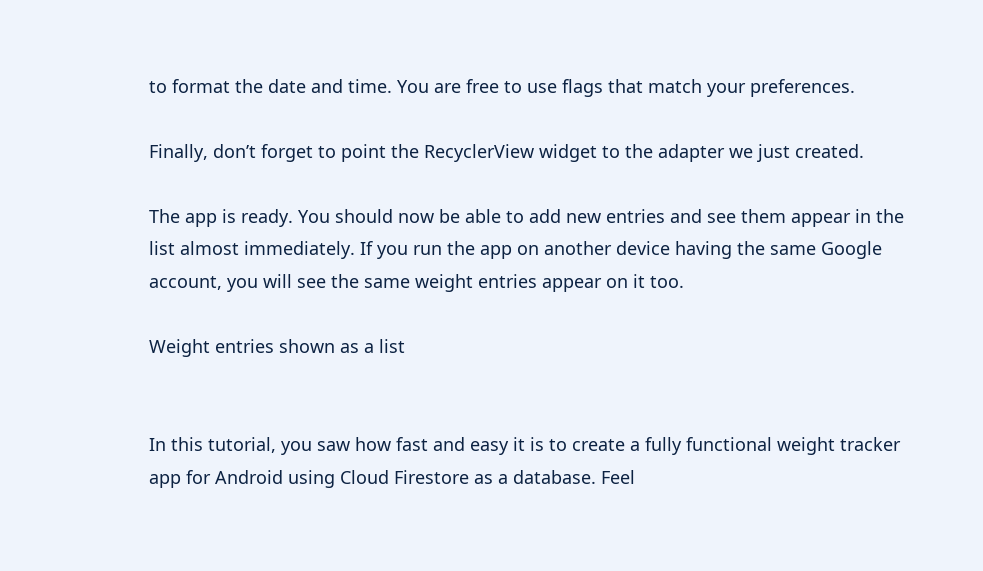to format the date and time. You are free to use flags that match your preferences.

Finally, don’t forget to point the RecyclerView widget to the adapter we just created.

The app is ready. You should now be able to add new entries and see them appear in the list almost immediately. If you run the app on another device having the same Google account, you will see the same weight entries appear on it too.

Weight entries shown as a list


In this tutorial, you saw how fast and easy it is to create a fully functional weight tracker app for Android using Cloud Firestore as a database. Feel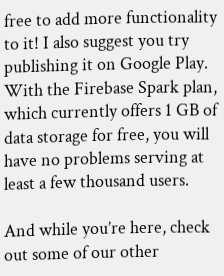free to add more functionality to it! I also suggest you try publishing it on Google Play. With the Firebase Spark plan, which currently offers 1 GB of data storage for free, you will have no problems serving at least a few thousand users.

And while you’re here, check out some of our other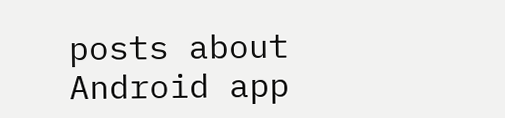posts about Android app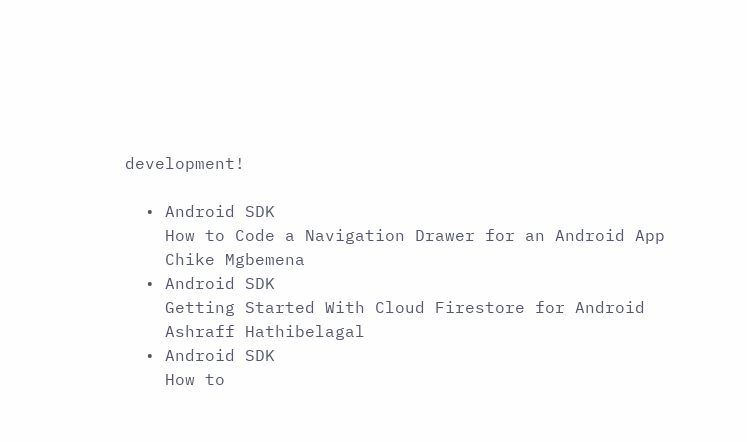development!

  • Android SDK
    How to Code a Navigation Drawer for an Android App
    Chike Mgbemena
  • Android SDK
    Getting Started With Cloud Firestore for Android
    Ashraff Hathibelagal
  • Android SDK
    How to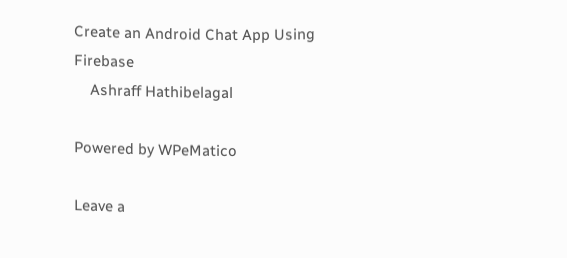Create an Android Chat App Using Firebase
    Ashraff Hathibelagal

Powered by WPeMatico

Leave a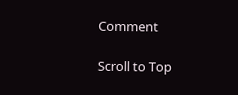Comment

Scroll to Top